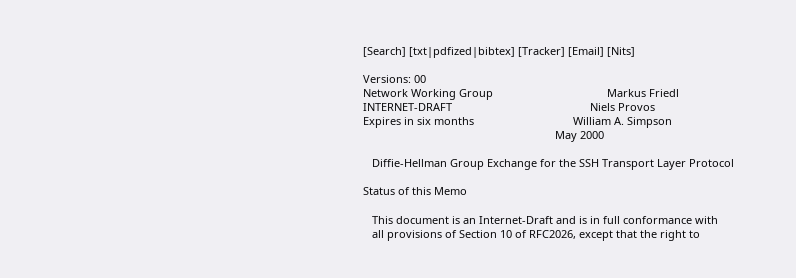[Search] [txt|pdfized|bibtex] [Tracker] [Email] [Nits]

Versions: 00
Network Working Group                                      Markus Friedl
INTERNET-DRAFT                                              Niels Provos
Expires in six months                                 William A. Simpson
                                                                May 2000

   Diffie-Hellman Group Exchange for the SSH Transport Layer Protocol

Status of this Memo

   This document is an Internet-Draft and is in full conformance with
   all provisions of Section 10 of RFC2026, except that the right to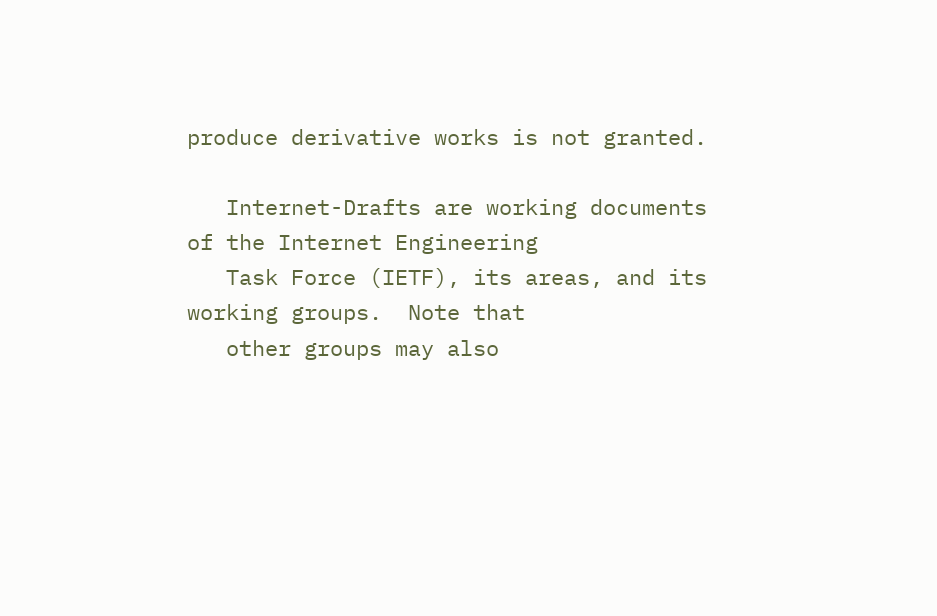produce derivative works is not granted.

   Internet-Drafts are working documents of the Internet Engineering
   Task Force (IETF), its areas, and its working groups.  Note that
   other groups may also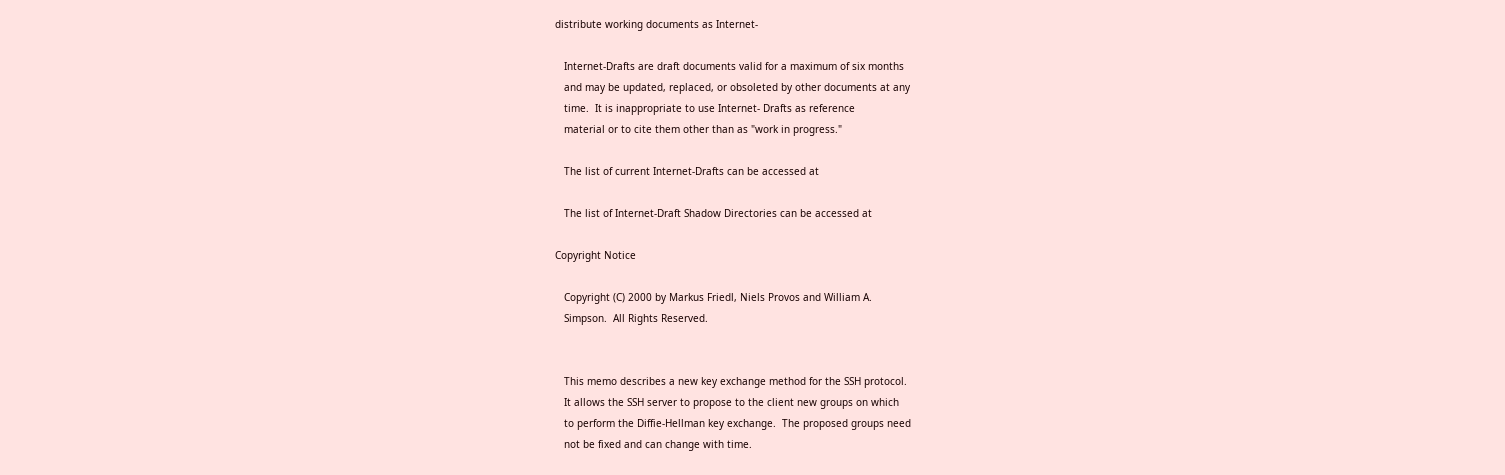distribute working documents as Internet-

   Internet-Drafts are draft documents valid for a maximum of six months
   and may be updated, replaced, or obsoleted by other documents at any
   time.  It is inappropriate to use Internet- Drafts as reference
   material or to cite them other than as "work in progress."

   The list of current Internet-Drafts can be accessed at

   The list of Internet-Draft Shadow Directories can be accessed at

Copyright Notice

   Copyright (C) 2000 by Markus Friedl, Niels Provos and William A.
   Simpson.  All Rights Reserved.


   This memo describes a new key exchange method for the SSH protocol.
   It allows the SSH server to propose to the client new groups on which
   to perform the Diffie-Hellman key exchange.  The proposed groups need
   not be fixed and can change with time.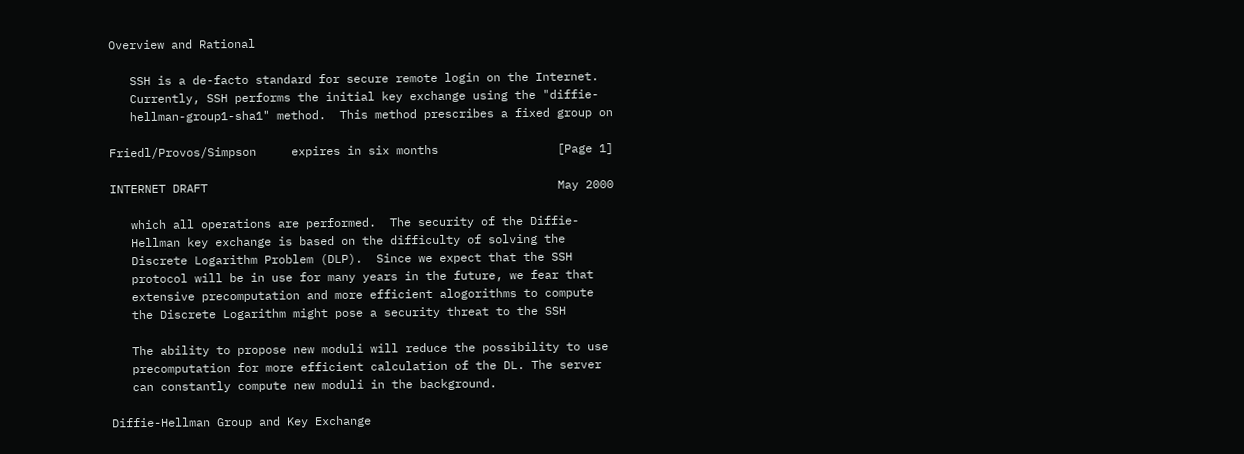Overview and Rational

   SSH is a de-facto standard for secure remote login on the Internet.
   Currently, SSH performs the initial key exchange using the "diffie-
   hellman-group1-sha1" method.  This method prescribes a fixed group on

Friedl/Provos/Simpson     expires in six months                 [Page 1]

INTERNET DRAFT                                                  May 2000

   which all operations are performed.  The security of the Diffie-
   Hellman key exchange is based on the difficulty of solving the
   Discrete Logarithm Problem (DLP).  Since we expect that the SSH
   protocol will be in use for many years in the future, we fear that
   extensive precomputation and more efficient alogorithms to compute
   the Discrete Logarithm might pose a security threat to the SSH

   The ability to propose new moduli will reduce the possibility to use
   precomputation for more efficient calculation of the DL. The server
   can constantly compute new moduli in the background.

Diffie-Hellman Group and Key Exchange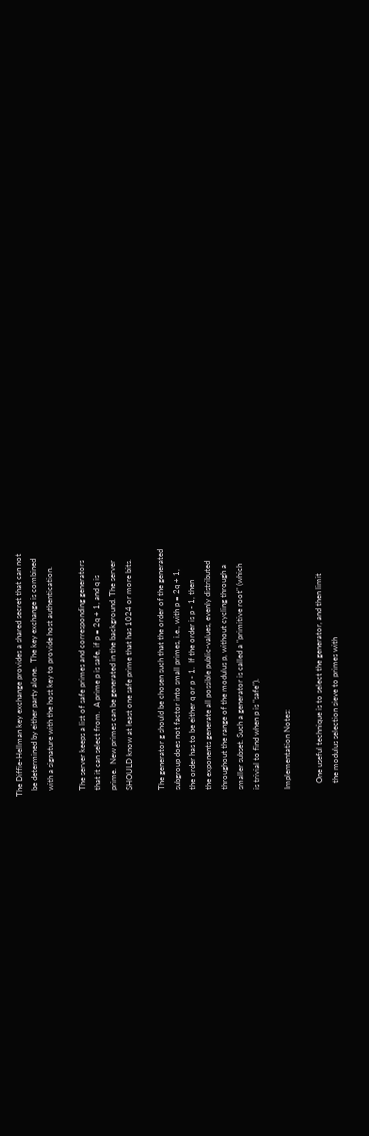The Diffie-Hellman key exchange provides a shared secret that can not
   be determined by either party alone.  The key exchange is combined
   with a signature with the host key to provide host authentication.

   The server keeps a list of safe primes and corresponding generators
   that it can select from.  A prime p is safe, if p = 2q + 1, and q is
   prime.  New primes can be generated in the background. The server
   SHOULD know at least one safe prime that has 1024 or more bits.

   The generator g should be chosen such that the order of the generated
   subgroup does not factor into small primes, i.e., with p = 2q + 1,
   the order has to be either q or p - 1.  If the order is p - 1, then
   the exponents generate all possible public-values, evenly distributed
   throughout the range of the modulus p, without cycling through a
   smaller subset. Such a generator is called a "primitive root" (which
   is trivial to find when p is "safe").

   Implementation Notes:

      One useful technique is to select the generator, and then limit
      the modulus selection sieve to primes with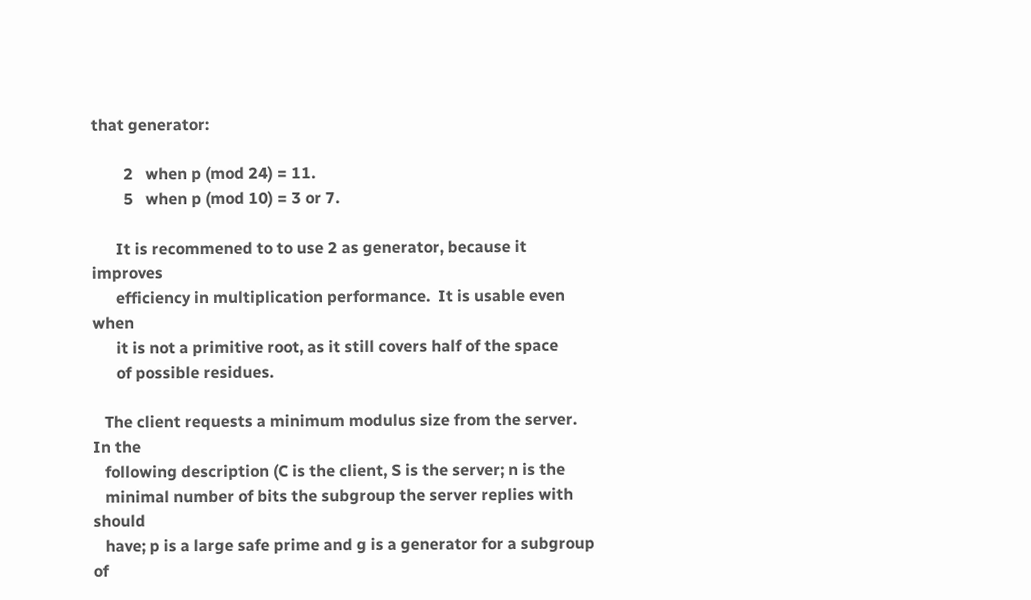that generator:

        2   when p (mod 24) = 11.
        5   when p (mod 10) = 3 or 7.

      It is recommened to to use 2 as generator, because it improves
      efficiency in multiplication performance.  It is usable even when
      it is not a primitive root, as it still covers half of the space
      of possible residues.

   The client requests a minimum modulus size from the server.  In the
   following description (C is the client, S is the server; n is the
   minimal number of bits the subgroup the server replies with should
   have; p is a large safe prime and g is a generator for a subgroup of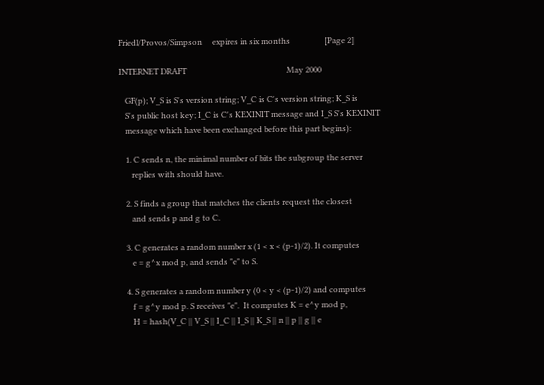Friedl/Provos/Simpson     expires in six months                 [Page 2]

INTERNET DRAFT                                                  May 2000

   GF(p); V_S is S's version string; V_C is C's version string; K_S is
   S's public host key; I_C is C's KEXINIT message and I_S S's KEXINIT
   message which have been exchanged before this part begins):

   1. C sends n, the minimal number of bits the subgroup the server
      replies with should have.

   2. S finds a group that matches the clients request the closest
      and sends p and g to C.

   3. C generates a random number x (1 < x < (p-1)/2). It computes
      e = g^x mod p, and sends "e" to S.

   4. S generates a random number y (0 < y < (p-1)/2) and computes
      f = g^y mod p. S receives "e".  It computes K = e^y mod p,
      H = hash(V_C || V_S || I_C || I_S || K_S || n || p || g || e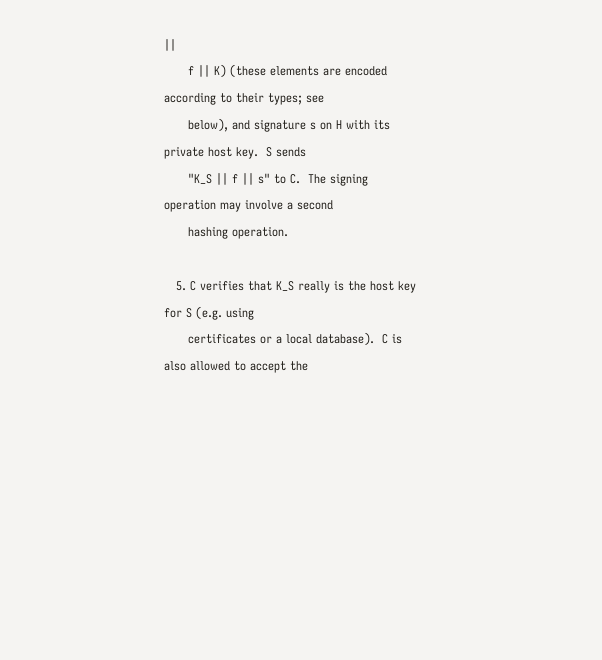||
      f || K) (these elements are encoded according to their types; see
      below), and signature s on H with its private host key.  S sends
      "K_S || f || s" to C.  The signing operation may involve a second
      hashing operation.

   5. C verifies that K_S really is the host key for S (e.g. using
      certificates or a local database).  C is also allowed to accept the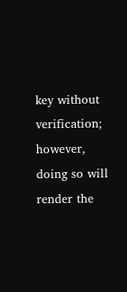key without verification; however, doing so will render the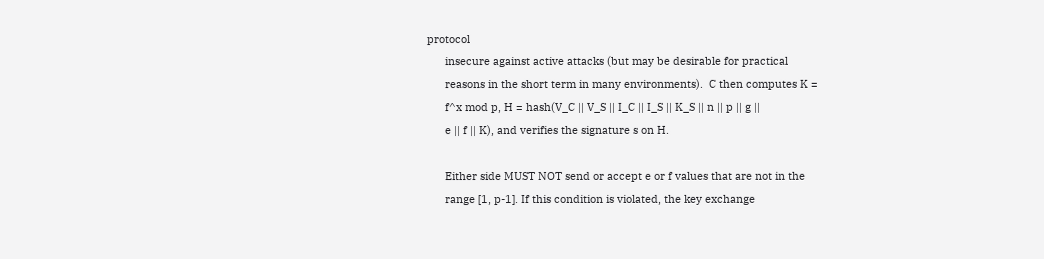protocol
      insecure against active attacks (but may be desirable for practical
      reasons in the short term in many environments).  C then computes K =
      f^x mod p, H = hash(V_C || V_S || I_C || I_S || K_S || n || p || g ||
      e || f || K), and verifies the signature s on H.

      Either side MUST NOT send or accept e or f values that are not in the
      range [1, p-1]. If this condition is violated, the key exchange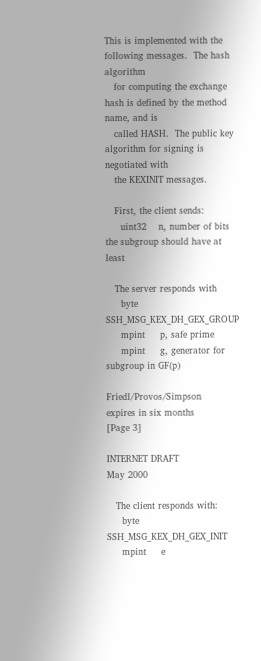This is implemented with the following messages.  The hash algorithm
   for computing the exchange hash is defined by the method name, and is
   called HASH.  The public key algorithm for signing is negotiated with
   the KEXINIT messages.

   First, the client sends:
     uint32    n, number of bits the subgroup should have at least

   The server responds with
     byte      SSH_MSG_KEX_DH_GEX_GROUP
     mpint     p, safe prime
     mpint     g, generator for subgroup in GF(p)

Friedl/Provos/Simpson     expires in six months                 [Page 3]

INTERNET DRAFT                                                  May 2000

   The client responds with:
     byte      SSH_MSG_KEX_DH_GEX_INIT
     mpint     e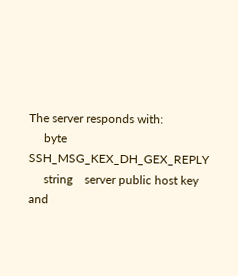The server responds with:
     byte      SSH_MSG_KEX_DH_GEX_REPLY
     string    server public host key and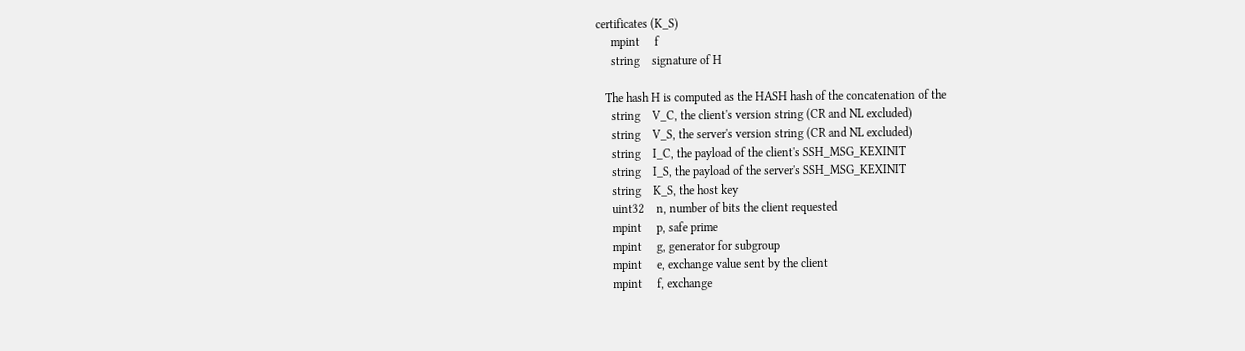certificates (K_S)
     mpint     f
     string    signature of H

   The hash H is computed as the HASH hash of the concatenation of the
     string    V_C, the client's version string (CR and NL excluded)
     string    V_S, the server's version string (CR and NL excluded)
     string    I_C, the payload of the client's SSH_MSG_KEXINIT
     string    I_S, the payload of the server's SSH_MSG_KEXINIT
     string    K_S, the host key
     uint32    n, number of bits the client requested
     mpint     p, safe prime
     mpint     g, generator for subgroup
     mpint     e, exchange value sent by the client
     mpint     f, exchange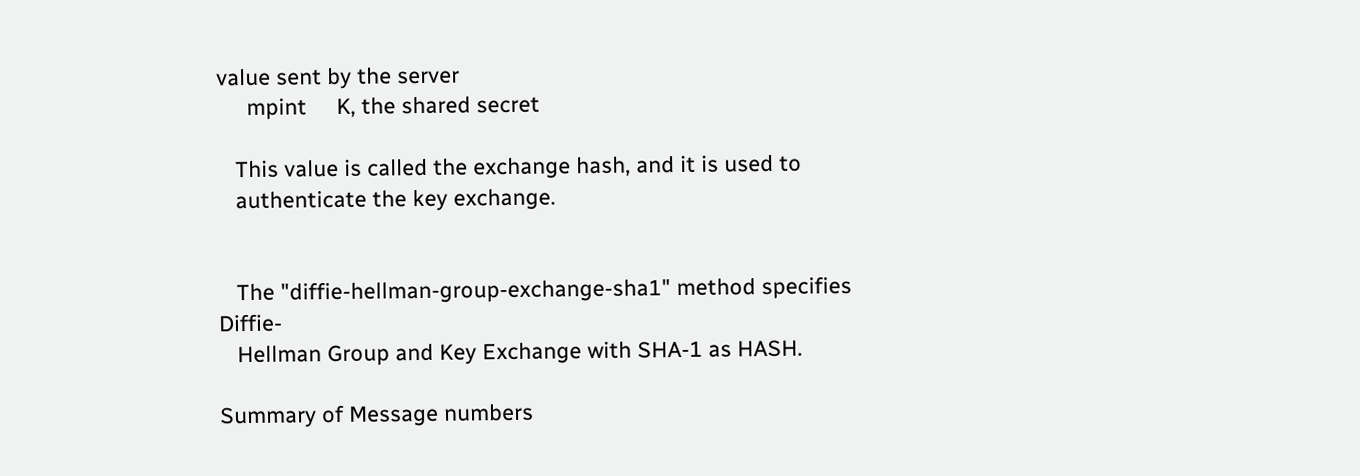value sent by the server
     mpint     K, the shared secret

   This value is called the exchange hash, and it is used to
   authenticate the key exchange.


   The "diffie-hellman-group-exchange-sha1" method specifies Diffie-
   Hellman Group and Key Exchange with SHA-1 as HASH.

Summary of Message numbers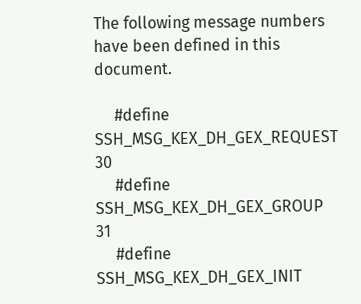The following message numbers have been defined in this document.

     #define SSH_MSG_KEX_DH_GEX_REQUEST      30
     #define SSH_MSG_KEX_DH_GEX_GROUP        31
     #define SSH_MSG_KEX_DH_GEX_INIT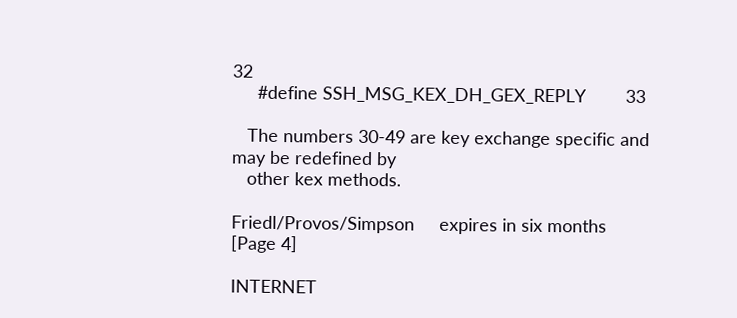32
     #define SSH_MSG_KEX_DH_GEX_REPLY        33

   The numbers 30-49 are key exchange specific and may be redefined by
   other kex methods.

Friedl/Provos/Simpson     expires in six months                 [Page 4]

INTERNET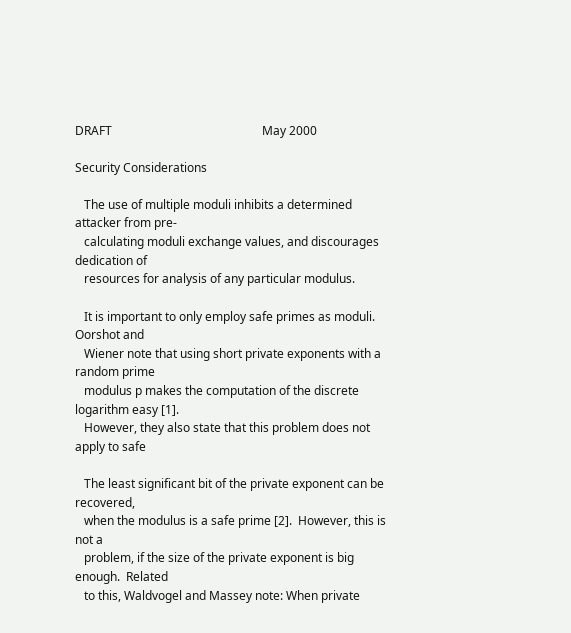DRAFT                                                  May 2000

Security Considerations

   The use of multiple moduli inhibits a determined attacker from pre-
   calculating moduli exchange values, and discourages dedication of
   resources for analysis of any particular modulus.

   It is important to only employ safe primes as moduli.  Oorshot and
   Wiener note that using short private exponents with a random prime
   modulus p makes the computation of the discrete logarithm easy [1].
   However, they also state that this problem does not apply to safe

   The least significant bit of the private exponent can be recovered,
   when the modulus is a safe prime [2].  However, this is not a
   problem, if the size of the private exponent is big enough.  Related
   to this, Waldvogel and Massey note: When private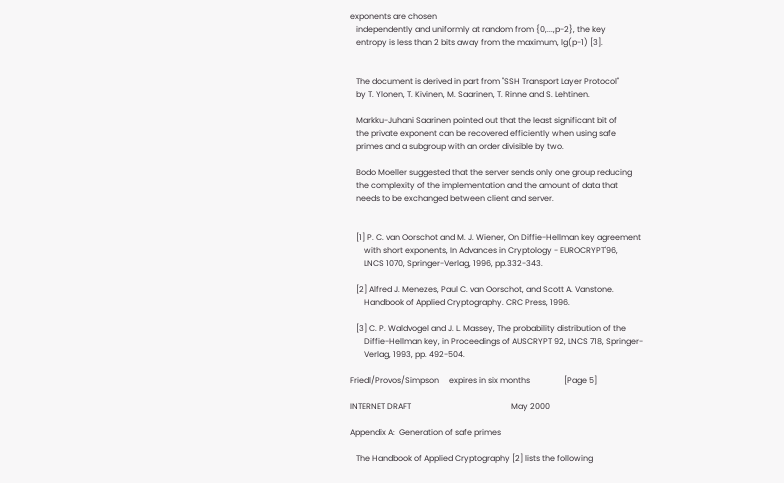exponents are chosen
   independently and uniformly at random from {0,...,p-2}, the key
   entropy is less than 2 bits away from the maximum, lg(p-1) [3].


   The document is derived in part from "SSH Transport Layer Protocol"
   by T. Ylonen, T. Kivinen, M. Saarinen, T. Rinne and S. Lehtinen.

   Markku-Juhani Saarinen pointed out that the least significant bit of
   the private exponent can be recovered efficiently when using safe
   primes and a subgroup with an order divisible by two.

   Bodo Moeller suggested that the server sends only one group reducing
   the complexity of the implementation and the amount of data that
   needs to be exchanged between client and server.


   [1] P. C. van Oorschot and M. J. Wiener, On Diffie-Hellman key agreement
       with short exponents, In Advances in Cryptology - EUROCRYPT'96,
       LNCS 1070, Springer-Verlag, 1996, pp.332-343.

   [2] Alfred J. Menezes, Paul C. van Oorschot, and Scott A. Vanstone.
       Handbook of Applied Cryptography. CRC Press, 1996.

   [3] C. P. Waldvogel and J. L. Massey, The probability distribution of the
       Diffie-Hellman key, in Proceedings of AUSCRYPT 92, LNCS 718, Springer-
       Verlag, 1993, pp. 492-504.

Friedl/Provos/Simpson     expires in six months                 [Page 5]

INTERNET DRAFT                                                  May 2000

Appendix A:  Generation of safe primes

   The Handbook of Applied Cryptography [2] lists the following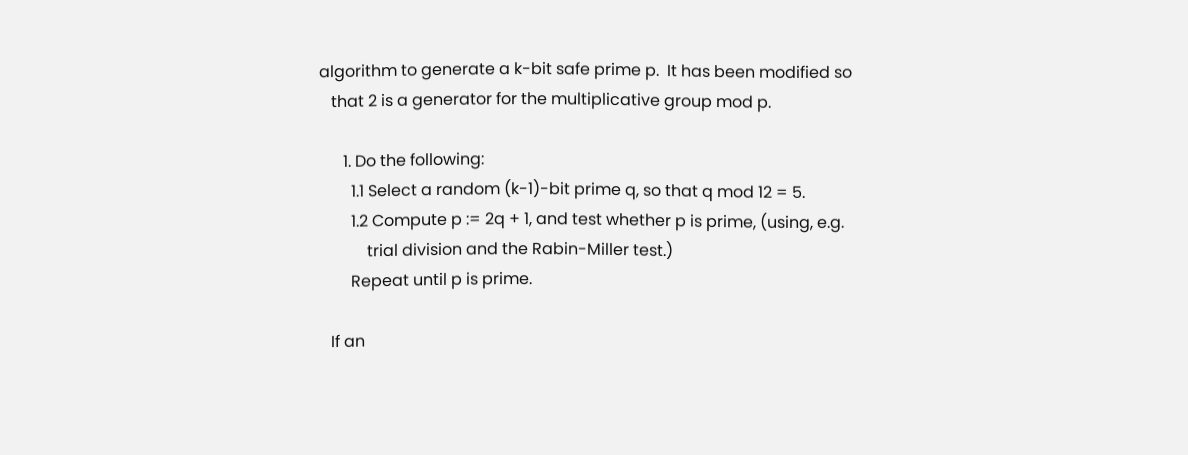algorithm to generate a k-bit safe prime p.  It has been modified so
   that 2 is a generator for the multiplicative group mod p.

      1. Do the following:
        1.1 Select a random (k-1)-bit prime q, so that q mod 12 = 5.
        1.2 Compute p := 2q + 1, and test whether p is prime, (using, e.g.
            trial division and the Rabin-Miller test.)
        Repeat until p is prime.

   If an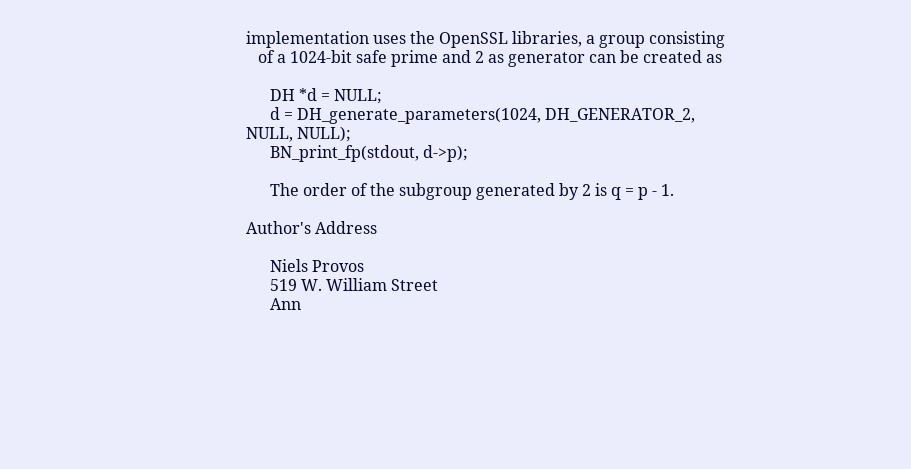implementation uses the OpenSSL libraries, a group consisting
   of a 1024-bit safe prime and 2 as generator can be created as

      DH *d = NULL;
      d = DH_generate_parameters(1024, DH_GENERATOR_2, NULL, NULL);
      BN_print_fp(stdout, d->p);

      The order of the subgroup generated by 2 is q = p - 1.

Author's Address

      Niels Provos
      519 W. William Street
      Ann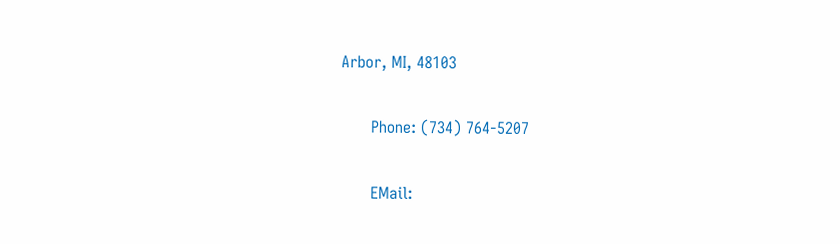Arbor, MI, 48103

      Phone: (734) 764-5207

      EMail: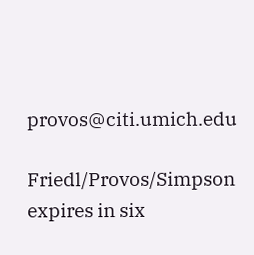provos@citi.umich.edu

Friedl/Provos/Simpson     expires in six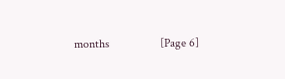months                 [Page 6]